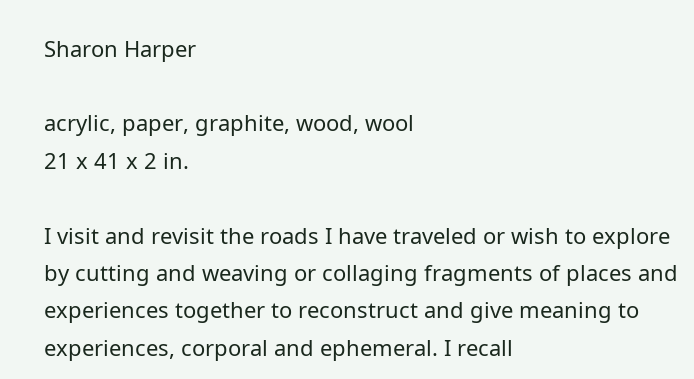Sharon Harper

acrylic, paper, graphite, wood, wool
21 x 41 x 2 in.

I visit and revisit the roads I have traveled or wish to explore by cutting and weaving or collaging fragments of places and experiences together to reconstruct and give meaning to experiences, corporal and ephemeral. I recall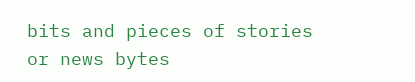bits and pieces of stories or news bytes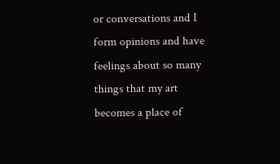or conversations and I form opinions and have feelings about so many things that my art becomes a place of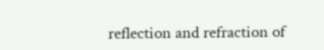reflection and refraction of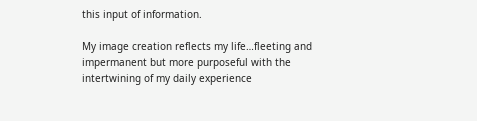this input of information.

My image creation reflects my life…fleeting and impermanent but more purposeful with the intertwining of my daily experience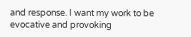and response. I want my work to be evocative and provoking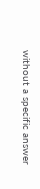without a specific answer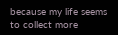because my life seems to collect more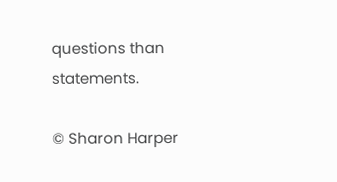questions than statements.

© Sharon Harper